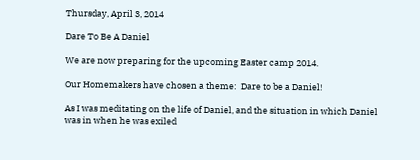Thursday, April 3, 2014

Dare To Be A Daniel

We are now preparing for the upcoming Easter camp 2014.

Our Homemakers have chosen a theme:  Dare to be a Daniel!

As I was meditating on the life of Daniel, and the situation in which Daniel was in when he was exiled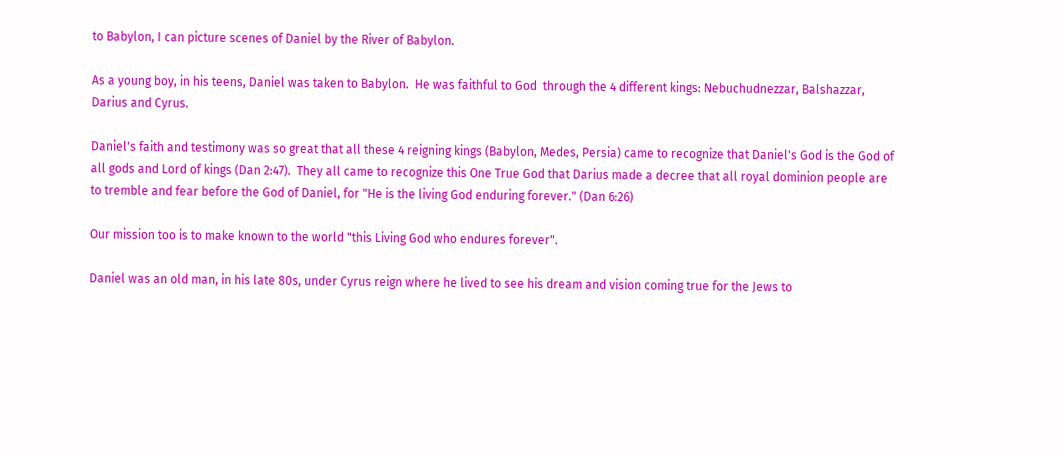to Babylon, I can picture scenes of Daniel by the River of Babylon.

As a young boy, in his teens, Daniel was taken to Babylon.  He was faithful to God  through the 4 different kings: Nebuchudnezzar, Balshazzar, Darius and Cyrus.

Daniel's faith and testimony was so great that all these 4 reigning kings (Babylon, Medes, Persia) came to recognize that Daniel's God is the God of all gods and Lord of kings (Dan 2:47).  They all came to recognize this One True God that Darius made a decree that all royal dominion people are to tremble and fear before the God of Daniel, for "He is the living God enduring forever." (Dan 6:26)

Our mission too is to make known to the world "this Living God who endures forever".

Daniel was an old man, in his late 80s, under Cyrus reign where he lived to see his dream and vision coming true for the Jews to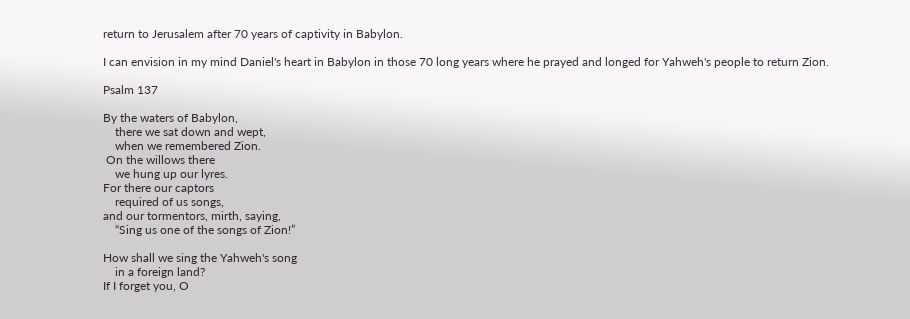return to Jerusalem after 70 years of captivity in Babylon.

I can envision in my mind Daniel's heart in Babylon in those 70 long years where he prayed and longed for Yahweh's people to return Zion.

Psalm 137

By the waters of Babylon,
    there we sat down and wept,
    when we remembered Zion.
 On the willows there
    we hung up our lyres.
For there our captors
    required of us songs,
and our tormentors, mirth, saying,
    “Sing us one of the songs of Zion!”

How shall we sing the Yahweh's song
    in a foreign land?
If I forget you, O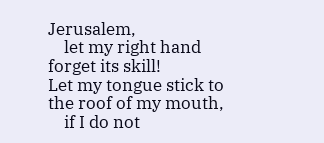Jerusalem,
    let my right hand forget its skill!
Let my tongue stick to the roof of my mouth,
    if I do not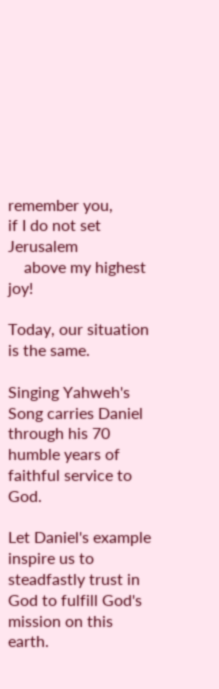remember you,
if I do not set Jerusalem
    above my highest joy!

Today, our situation is the same.

Singing Yahweh's Song carries Daniel through his 70 humble years of faithful service to God.

Let Daniel's example inspire us to steadfastly trust in God to fulfill God's mission on this earth.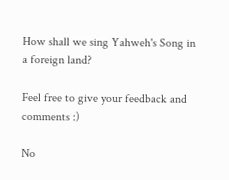How shall we sing Yahweh's Song in a foreign land?

Feel free to give your feedback and comments :)

No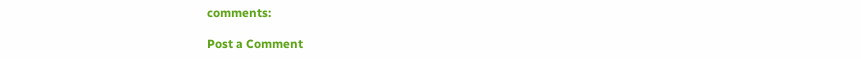comments:

Post a Comment